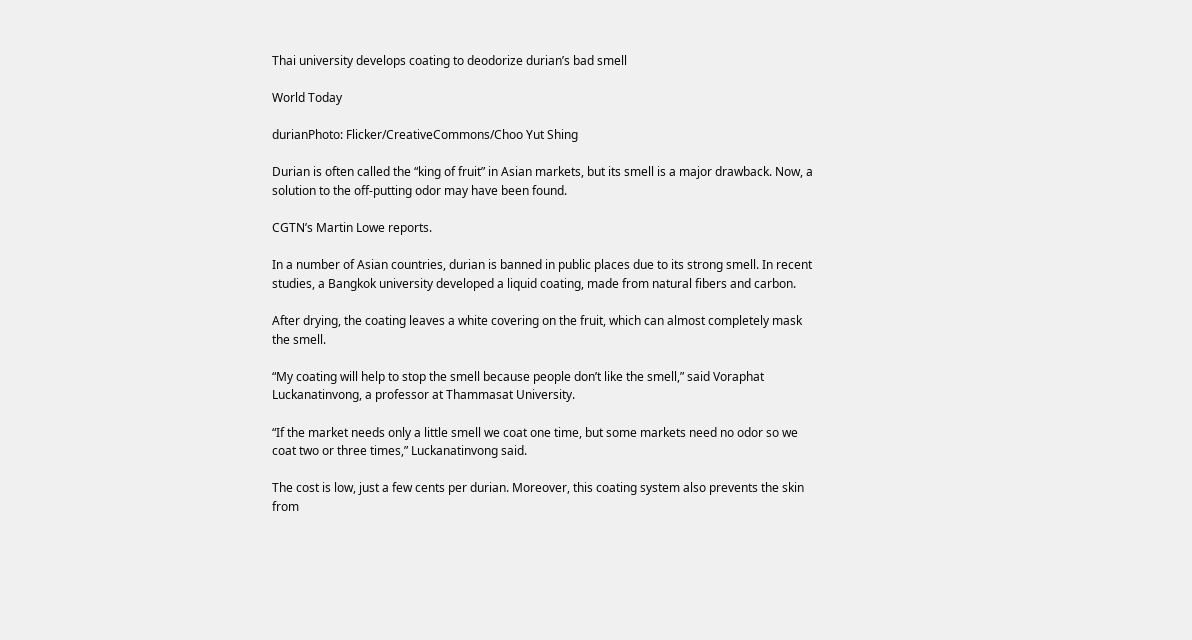Thai university develops coating to deodorize durian’s bad smell

World Today

durianPhoto: Flicker/CreativeCommons/Choo Yut Shing

Durian is often called the “king of fruit” in Asian markets, but its smell is a major drawback. Now, a solution to the off-putting odor may have been found.

CGTN’s Martin Lowe reports.

In a number of Asian countries, durian is banned in public places due to its strong smell. In recent studies, a Bangkok university developed a liquid coating, made from natural fibers and carbon.

After drying, the coating leaves a white covering on the fruit, which can almost completely mask the smell.

“My coating will help to stop the smell because people don’t like the smell,” said Voraphat Luckanatinvong, a professor at Thammasat University.

“If the market needs only a little smell we coat one time, but some markets need no odor so we coat two or three times,” Luckanatinvong said.

The cost is low, just a few cents per durian. Moreover, this coating system also prevents the skin from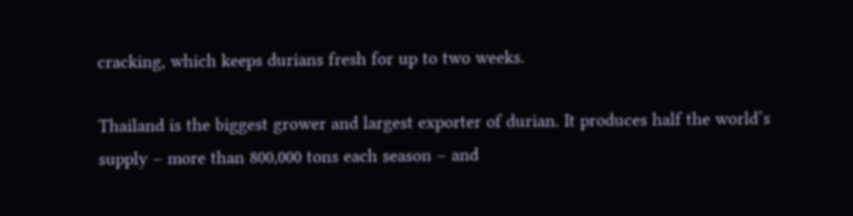cracking, which keeps durians fresh for up to two weeks.

Thailand is the biggest grower and largest exporter of durian. It produces half the world’s supply – more than 800,000 tons each season – and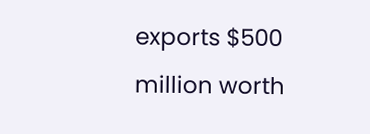exports $500 million worth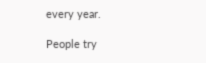every year.

People try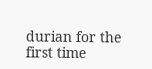durian for the first time